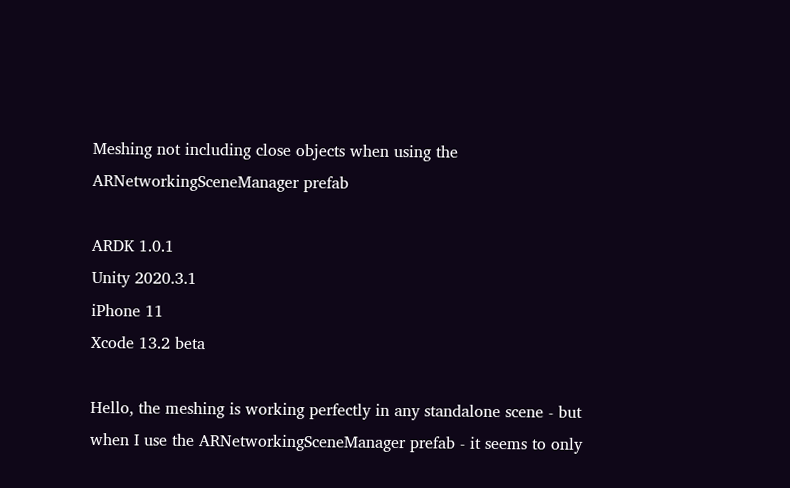Meshing not including close objects when using the ARNetworkingSceneManager prefab

ARDK 1.0.1
Unity 2020.3.1
iPhone 11
Xcode 13.2 beta

Hello, the meshing is working perfectly in any standalone scene - but when I use the ARNetworkingSceneManager prefab - it seems to only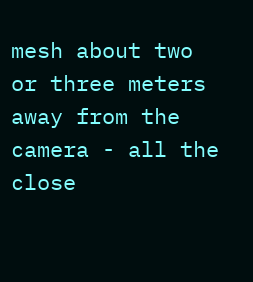mesh about two or three meters away from the camera - all the close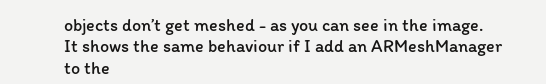objects don’t get meshed - as you can see in the image.
It shows the same behaviour if I add an ARMeshManager to the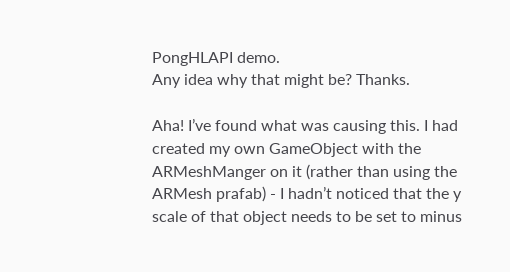PongHLAPI demo.
Any idea why that might be? Thanks.

Aha! I’ve found what was causing this. I had created my own GameObject with the ARMeshManger on it (rather than using the ARMesh prafab) - I hadn’t noticed that the y scale of that object needs to be set to minus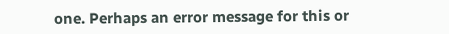one. Perhaps an error message for this or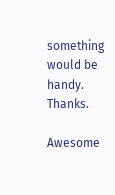something would be handy. Thanks.

Awesome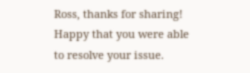Ross, thanks for sharing! Happy that you were able to resolve your issue.